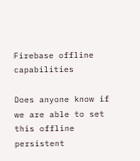Firebase offline capabilities

Does anyone know if we are able to set this offline persistent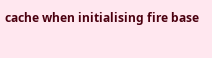cache when initialising fire base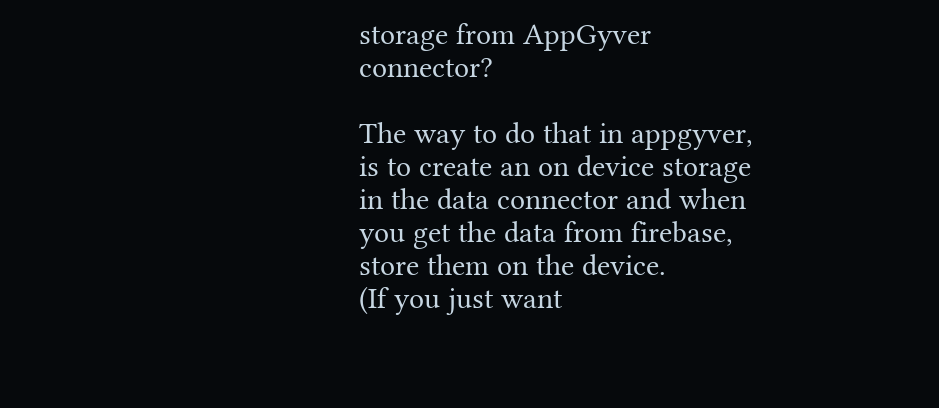storage from AppGyver connector?

The way to do that in appgyver, is to create an on device storage in the data connector and when you get the data from firebase, store them on the device.
(If you just want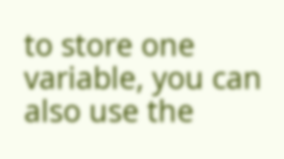to store one variable, you can also use the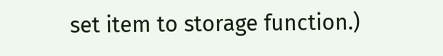set item to storage function.)